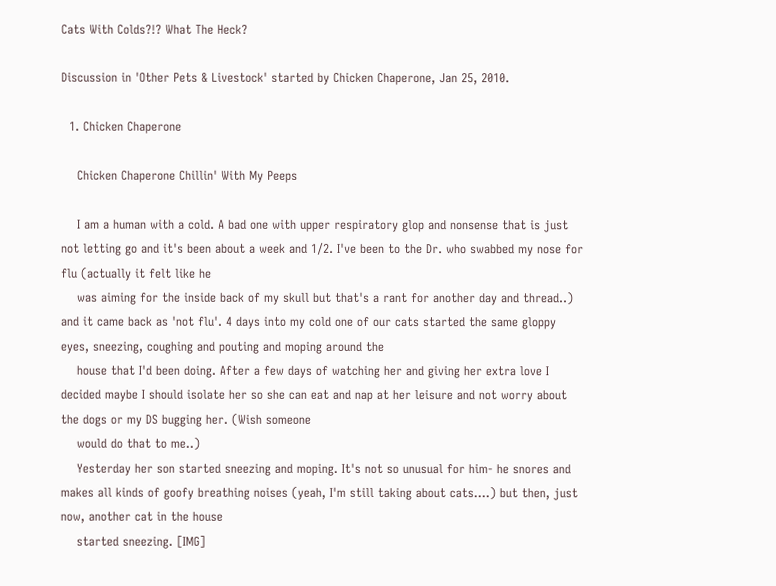Cats With Colds?!? What The Heck?

Discussion in 'Other Pets & Livestock' started by Chicken Chaperone, Jan 25, 2010.

  1. Chicken Chaperone

    Chicken Chaperone Chillin' With My Peeps

    I am a human with a cold. A bad one with upper respiratory glop and nonsense that is just not letting go and it's been about a week and 1/2. I've been to the Dr. who swabbed my nose for flu (actually it felt like he
    was aiming for the inside back of my skull but that's a rant for another day and thread..) and it came back as 'not flu'. 4 days into my cold one of our cats started the same gloppy eyes, sneezing, coughing and pouting and moping around the
    house that I'd been doing. After a few days of watching her and giving her extra love I decided maybe I should isolate her so she can eat and nap at her leisure and not worry about the dogs or my DS bugging her. (Wish someone
    would do that to me..)
    Yesterday her son started sneezing and moping. It's not so unusual for him- he snores and makes all kinds of goofy breathing noises (yeah, I'm still taking about cats....) but then, just now, another cat in the house
    started sneezing. [IMG]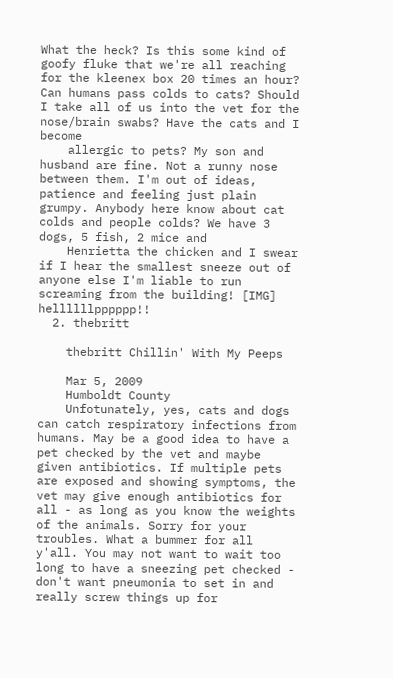What the heck? Is this some kind of goofy fluke that we're all reaching for the kleenex box 20 times an hour? Can humans pass colds to cats? Should I take all of us into the vet for the nose/brain swabs? Have the cats and I become
    allergic to pets? My son and husband are fine. Not a runny nose between them. I'm out of ideas, patience and feeling just plain grumpy. Anybody here know about cat colds and people colds? We have 3 dogs, 5 fish, 2 mice and
    Henrietta the chicken and I swear if I hear the smallest sneeze out of anyone else I'm liable to run screaming from the building! [IMG] hellllllpppppp!!
  2. thebritt

    thebritt Chillin' With My Peeps

    Mar 5, 2009
    Humboldt County
    Unfotunately, yes, cats and dogs can catch respiratory infections from humans. May be a good idea to have a pet checked by the vet and maybe given antibiotics. If multiple pets are exposed and showing symptoms, the vet may give enough antibiotics for all - as long as you know the weights of the animals. Sorry for your troubles. What a bummer for all y'all. You may not want to wait too long to have a sneezing pet checked - don't want pneumonia to set in and really screw things up for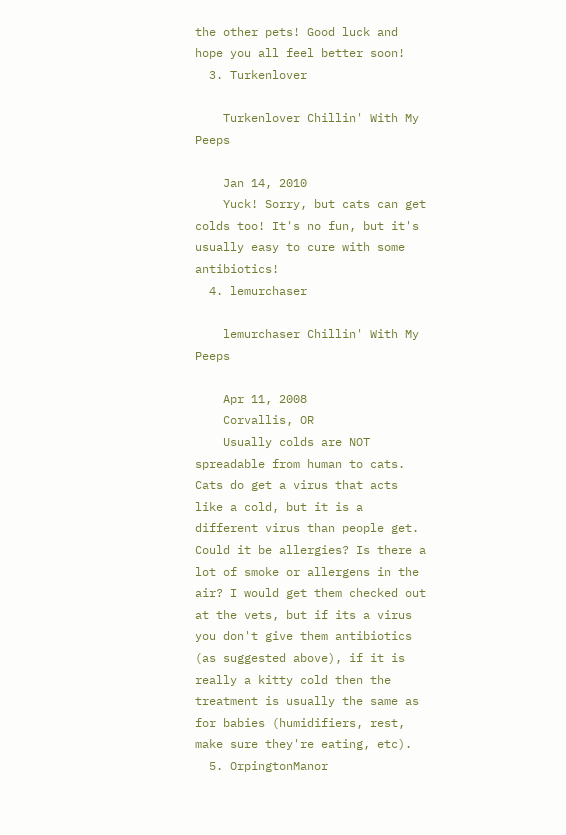the other pets! Good luck and hope you all feel better soon!
  3. Turkenlover

    Turkenlover Chillin' With My Peeps

    Jan 14, 2010
    Yuck! Sorry, but cats can get colds too! It's no fun, but it's usually easy to cure with some antibiotics!
  4. lemurchaser

    lemurchaser Chillin' With My Peeps

    Apr 11, 2008
    Corvallis, OR
    Usually colds are NOT spreadable from human to cats. Cats do get a virus that acts like a cold, but it is a different virus than people get. Could it be allergies? Is there a lot of smoke or allergens in the air? I would get them checked out at the vets, but if its a virus you don't give them antibiotics (as suggested above), if it is really a kitty cold then the treatment is usually the same as for babies (humidifiers, rest, make sure they're eating, etc).
  5. OrpingtonManor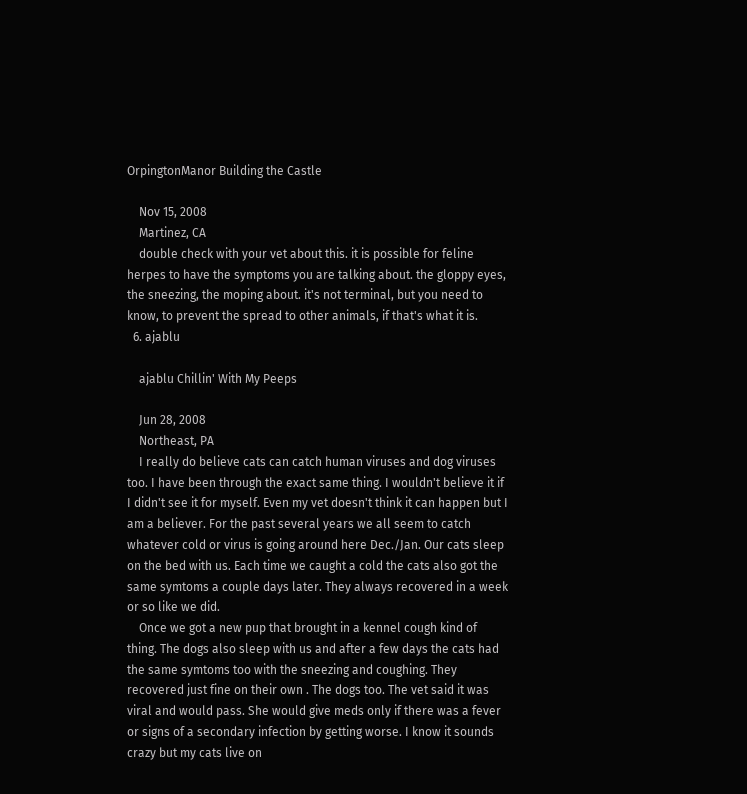OrpingtonManor Building the Castle

    Nov 15, 2008
    Martinez, CA
    double check with your vet about this. it is possible for feline herpes to have the symptoms you are talking about. the gloppy eyes, the sneezing, the moping about. it's not terminal, but you need to know, to prevent the spread to other animals, if that's what it is.
  6. ajablu

    ajablu Chillin' With My Peeps

    Jun 28, 2008
    Northeast, PA
    I really do believe cats can catch human viruses and dog viruses too. I have been through the exact same thing. I wouldn't believe it if I didn't see it for myself. Even my vet doesn't think it can happen but I am a believer. For the past several years we all seem to catch whatever cold or virus is going around here Dec./Jan. Our cats sleep on the bed with us. Each time we caught a cold the cats also got the same symtoms a couple days later. They always recovered in a week or so like we did.
    Once we got a new pup that brought in a kennel cough kind of thing. The dogs also sleep with us and after a few days the cats had the same symtoms too with the sneezing and coughing. They recovered just fine on their own . The dogs too. The vet said it was viral and would pass. She would give meds only if there was a fever or signs of a secondary infection by getting worse. I know it sounds crazy but my cats live on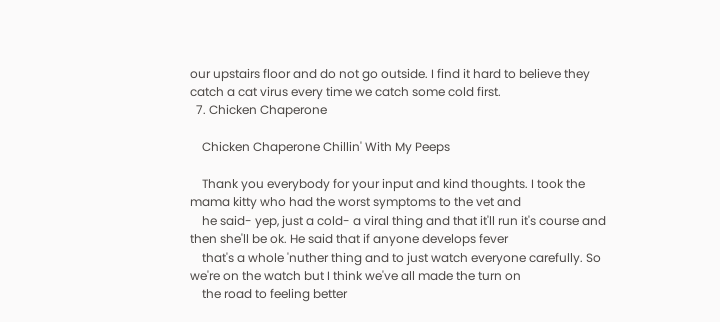our upstairs floor and do not go outside. I find it hard to believe they catch a cat virus every time we catch some cold first.
  7. Chicken Chaperone

    Chicken Chaperone Chillin' With My Peeps

    Thank you everybody for your input and kind thoughts. I took the mama kitty who had the worst symptoms to the vet and
    he said- yep, just a cold- a viral thing and that it'll run it's course and then she'll be ok. He said that if anyone develops fever
    that's a whole 'nuther thing and to just watch everyone carefully. So we're on the watch but I think we've all made the turn on
    the road to feeling better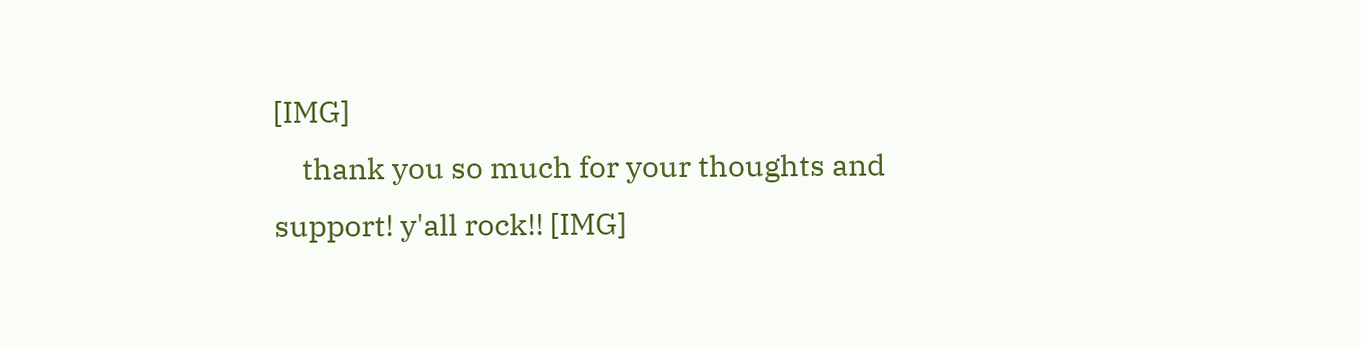[IMG]
    thank you so much for your thoughts and support! y'all rock!! [IMG]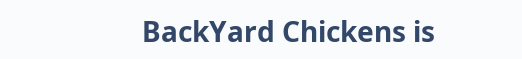BackYard Chickens is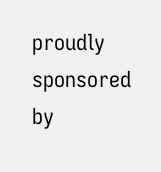proudly sponsored by